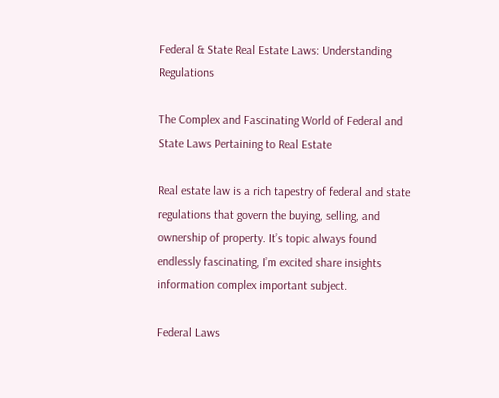Federal & State Real Estate Laws: Understanding Regulations

The Complex and Fascinating World of Federal and State Laws Pertaining to Real Estate

Real estate law is a rich tapestry of federal and state regulations that govern the buying, selling, and ownership of property. It’s topic always found endlessly fascinating, I’m excited share insights information complex important subject.

Federal Laws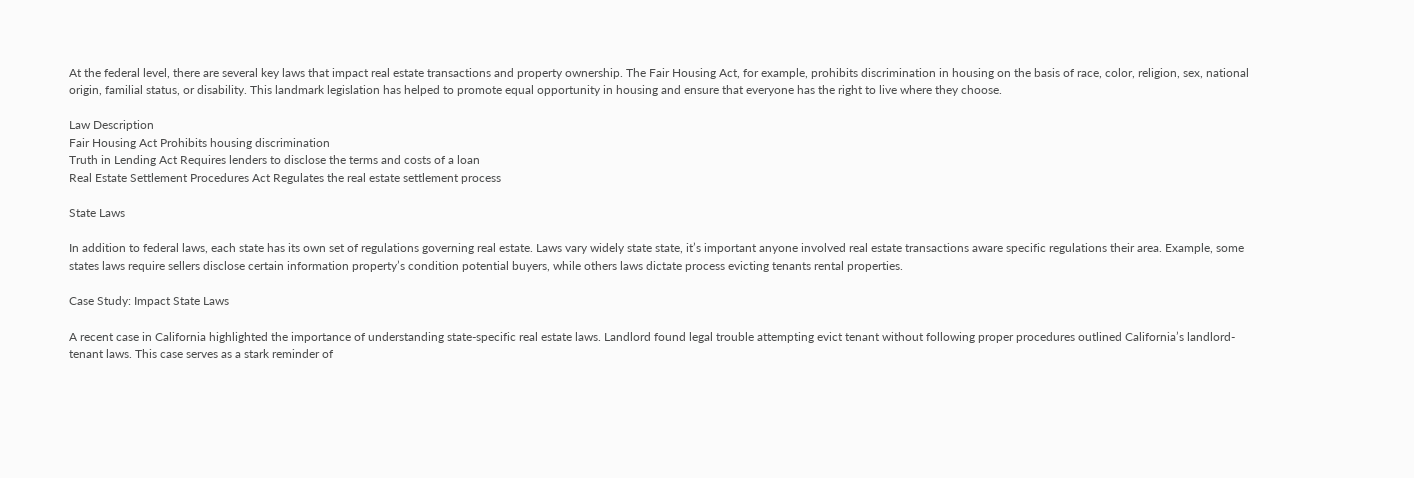At the federal level, there are several key laws that impact real estate transactions and property ownership. The Fair Housing Act, for example, prohibits discrimination in housing on the basis of race, color, religion, sex, national origin, familial status, or disability. This landmark legislation has helped to promote equal opportunity in housing and ensure that everyone has the right to live where they choose.

Law Description
Fair Housing Act Prohibits housing discrimination
Truth in Lending Act Requires lenders to disclose the terms and costs of a loan
Real Estate Settlement Procedures Act Regulates the real estate settlement process

State Laws

In addition to federal laws, each state has its own set of regulations governing real estate. Laws vary widely state state, it’s important anyone involved real estate transactions aware specific regulations their area. Example, some states laws require sellers disclose certain information property’s condition potential buyers, while others laws dictate process evicting tenants rental properties.

Case Study: Impact State Laws

A recent case in California highlighted the importance of understanding state-specific real estate laws. Landlord found legal trouble attempting evict tenant without following proper procedures outlined California’s landlord-tenant laws. This case serves as a stark reminder of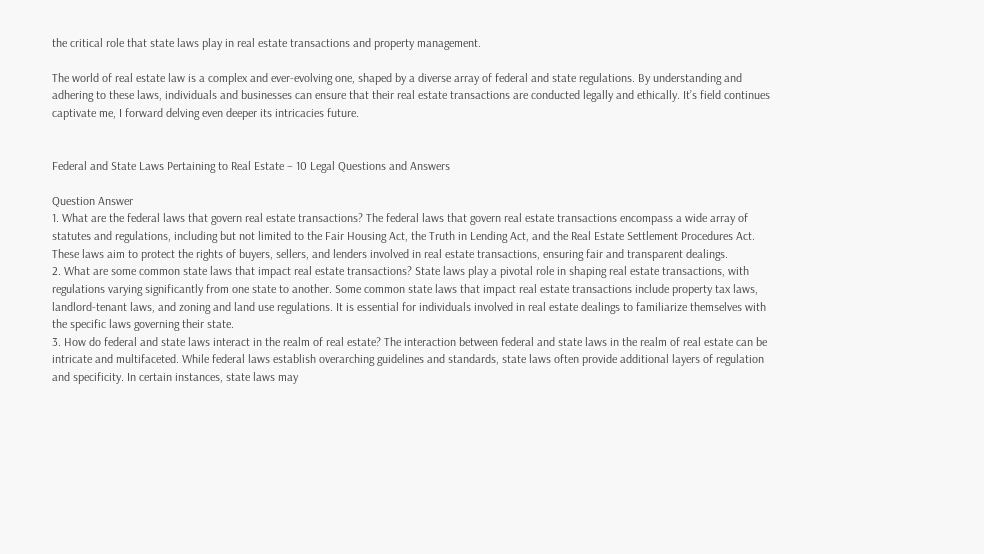the critical role that state laws play in real estate transactions and property management.

The world of real estate law is a complex and ever-evolving one, shaped by a diverse array of federal and state regulations. By understanding and adhering to these laws, individuals and businesses can ensure that their real estate transactions are conducted legally and ethically. It’s field continues captivate me, I forward delving even deeper its intricacies future.


Federal and State Laws Pertaining to Real Estate – 10 Legal Questions and Answers

Question Answer
1. What are the federal laws that govern real estate transactions? The federal laws that govern real estate transactions encompass a wide array of statutes and regulations, including but not limited to the Fair Housing Act, the Truth in Lending Act, and the Real Estate Settlement Procedures Act. These laws aim to protect the rights of buyers, sellers, and lenders involved in real estate transactions, ensuring fair and transparent dealings.
2. What are some common state laws that impact real estate transactions? State laws play a pivotal role in shaping real estate transactions, with regulations varying significantly from one state to another. Some common state laws that impact real estate transactions include property tax laws, landlord-tenant laws, and zoning and land use regulations. It is essential for individuals involved in real estate dealings to familiarize themselves with the specific laws governing their state.
3. How do federal and state laws interact in the realm of real estate? The interaction between federal and state laws in the realm of real estate can be intricate and multifaceted. While federal laws establish overarching guidelines and standards, state laws often provide additional layers of regulation and specificity. In certain instances, state laws may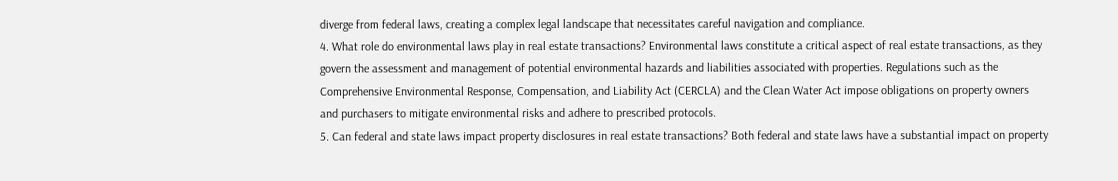diverge from federal laws, creating a complex legal landscape that necessitates careful navigation and compliance.
4. What role do environmental laws play in real estate transactions? Environmental laws constitute a critical aspect of real estate transactions, as they govern the assessment and management of potential environmental hazards and liabilities associated with properties. Regulations such as the Comprehensive Environmental Response, Compensation, and Liability Act (CERCLA) and the Clean Water Act impose obligations on property owners and purchasers to mitigate environmental risks and adhere to prescribed protocols.
5. Can federal and state laws impact property disclosures in real estate transactions? Both federal and state laws have a substantial impact on property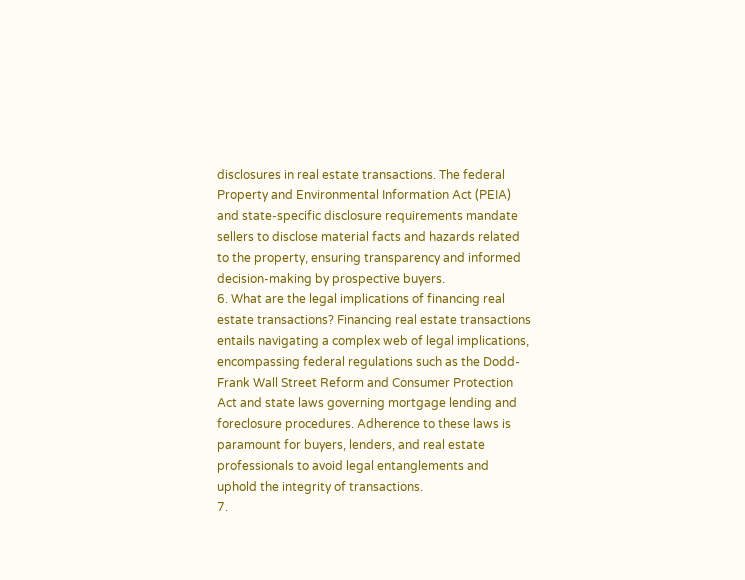disclosures in real estate transactions. The federal Property and Environmental Information Act (PEIA) and state-specific disclosure requirements mandate sellers to disclose material facts and hazards related to the property, ensuring transparency and informed decision-making by prospective buyers.
6. What are the legal implications of financing real estate transactions? Financing real estate transactions entails navigating a complex web of legal implications, encompassing federal regulations such as the Dodd-Frank Wall Street Reform and Consumer Protection Act and state laws governing mortgage lending and foreclosure procedures. Adherence to these laws is paramount for buyers, lenders, and real estate professionals to avoid legal entanglements and uphold the integrity of transactions.
7.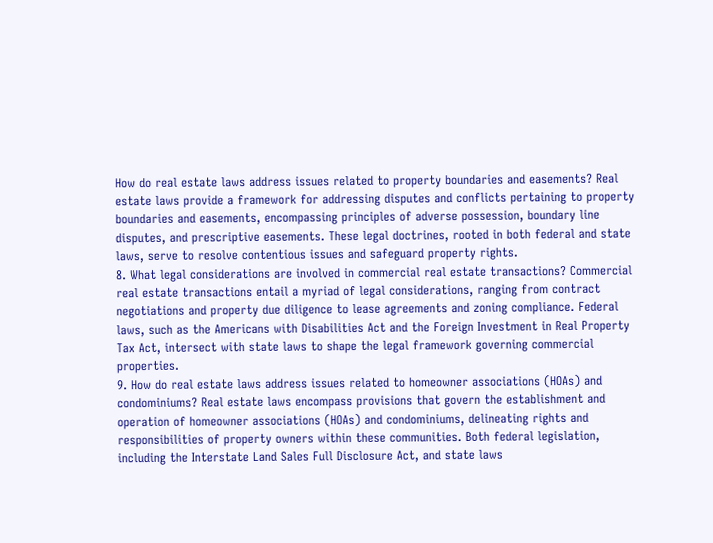How do real estate laws address issues related to property boundaries and easements? Real estate laws provide a framework for addressing disputes and conflicts pertaining to property boundaries and easements, encompassing principles of adverse possession, boundary line disputes, and prescriptive easements. These legal doctrines, rooted in both federal and state laws, serve to resolve contentious issues and safeguard property rights.
8. What legal considerations are involved in commercial real estate transactions? Commercial real estate transactions entail a myriad of legal considerations, ranging from contract negotiations and property due diligence to lease agreements and zoning compliance. Federal laws, such as the Americans with Disabilities Act and the Foreign Investment in Real Property Tax Act, intersect with state laws to shape the legal framework governing commercial properties.
9. How do real estate laws address issues related to homeowner associations (HOAs) and condominiums? Real estate laws encompass provisions that govern the establishment and operation of homeowner associations (HOAs) and condominiums, delineating rights and responsibilities of property owners within these communities. Both federal legislation, including the Interstate Land Sales Full Disclosure Act, and state laws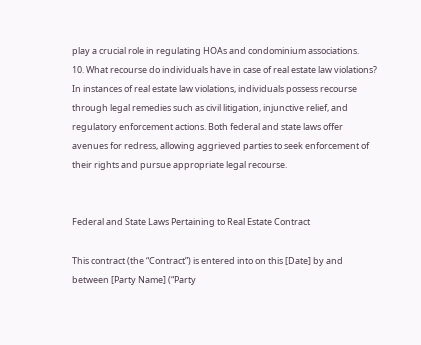play a crucial role in regulating HOAs and condominium associations.
10. What recourse do individuals have in case of real estate law violations? In instances of real estate law violations, individuals possess recourse through legal remedies such as civil litigation, injunctive relief, and regulatory enforcement actions. Both federal and state laws offer avenues for redress, allowing aggrieved parties to seek enforcement of their rights and pursue appropriate legal recourse.


Federal and State Laws Pertaining to Real Estate Contract

This contract (the “Contract”) is entered into on this [Date] by and between [Party Name] (“Party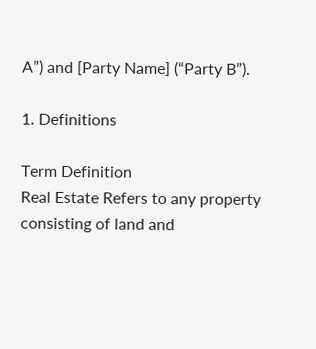A”) and [Party Name] (“Party B”).

1. Definitions

Term Definition
Real Estate Refers to any property consisting of land and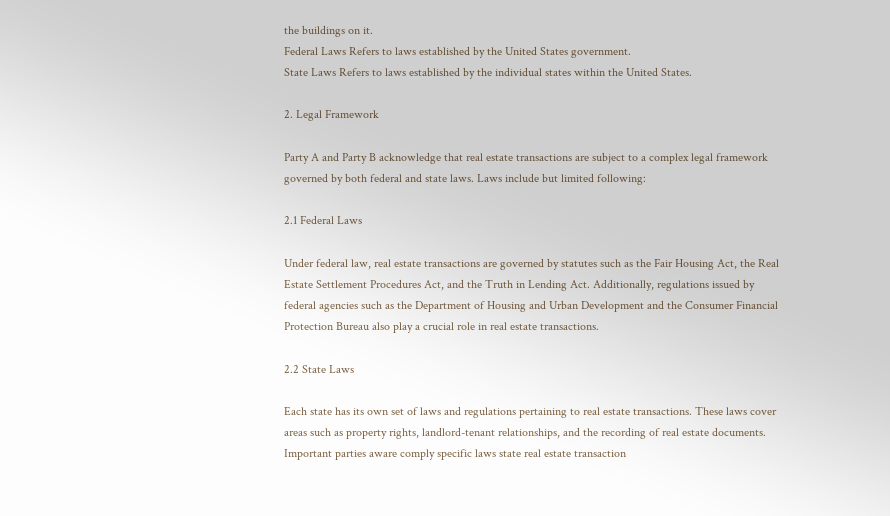the buildings on it.
Federal Laws Refers to laws established by the United States government.
State Laws Refers to laws established by the individual states within the United States.

2. Legal Framework

Party A and Party B acknowledge that real estate transactions are subject to a complex legal framework governed by both federal and state laws. Laws include but limited following:

2.1 Federal Laws

Under federal law, real estate transactions are governed by statutes such as the Fair Housing Act, the Real Estate Settlement Procedures Act, and the Truth in Lending Act. Additionally, regulations issued by federal agencies such as the Department of Housing and Urban Development and the Consumer Financial Protection Bureau also play a crucial role in real estate transactions.

2.2 State Laws

Each state has its own set of laws and regulations pertaining to real estate transactions. These laws cover areas such as property rights, landlord-tenant relationships, and the recording of real estate documents. Important parties aware comply specific laws state real estate transaction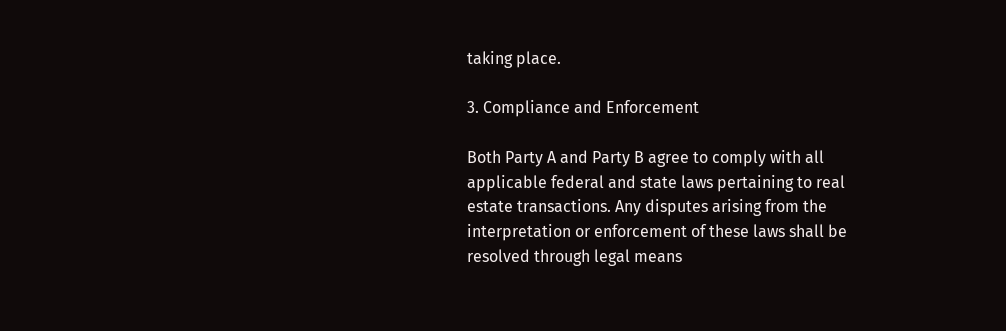taking place.

3. Compliance and Enforcement

Both Party A and Party B agree to comply with all applicable federal and state laws pertaining to real estate transactions. Any disputes arising from the interpretation or enforcement of these laws shall be resolved through legal means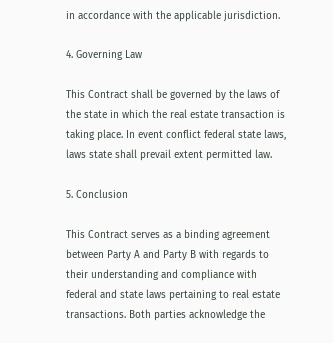in accordance with the applicable jurisdiction.

4. Governing Law

This Contract shall be governed by the laws of the state in which the real estate transaction is taking place. In event conflict federal state laws, laws state shall prevail extent permitted law.

5. Conclusion

This Contract serves as a binding agreement between Party A and Party B with regards to their understanding and compliance with federal and state laws pertaining to real estate transactions. Both parties acknowledge the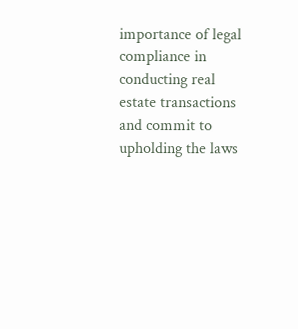importance of legal compliance in conducting real estate transactions and commit to upholding the laws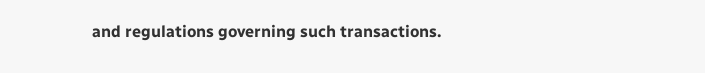and regulations governing such transactions.